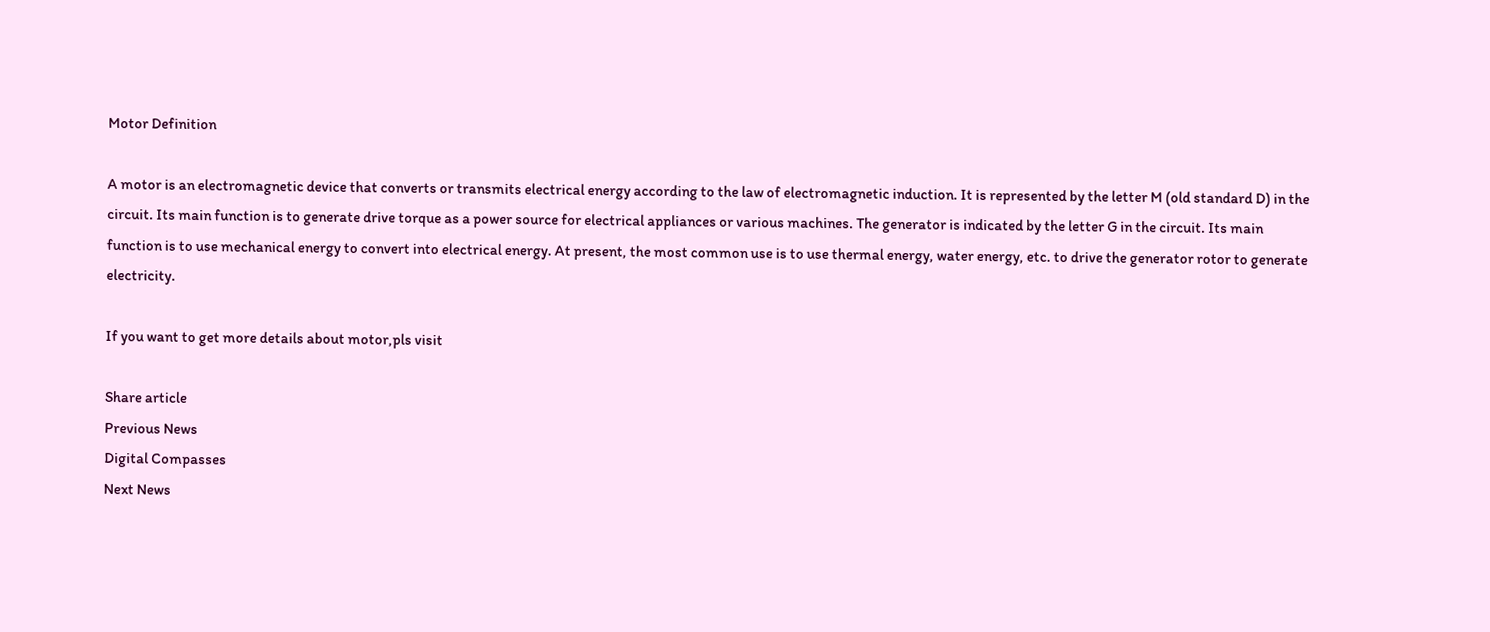Motor Definition

A motor is an electromagnetic device that converts or transmits electrical energy according to the law of electromagnetic induction. It is represented by the letter M (old standard D) in the circuit. Its main function is to generate drive torque as a power source for electrical appliances or various machines. The generator is indicated by the letter G in the circuit. Its main function is to use mechanical energy to convert into electrical energy. At present, the most common use is to use thermal energy, water energy, etc. to drive the generator rotor to generate electricity.

If you want to get more details about motor,pls visit

Share article
Previous News
Digital Compasses
Next News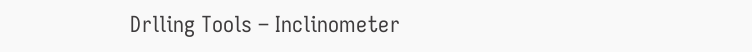Drlling Tools – Inclinometer